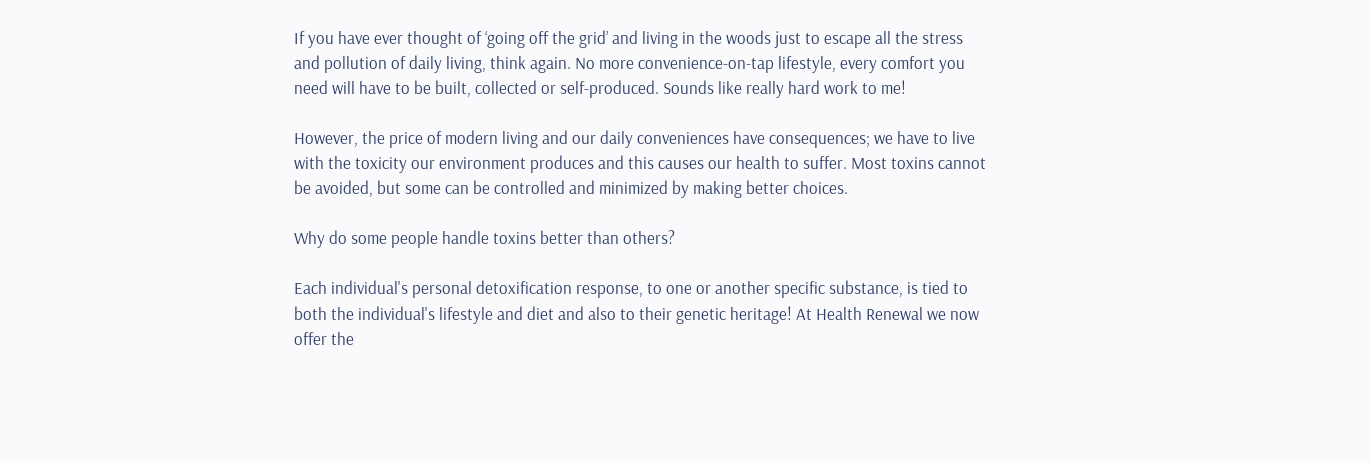If you have ever thought of ‘going off the grid’ and living in the woods just to escape all the stress and pollution of daily living, think again. No more convenience-on-tap lifestyle, every comfort you need will have to be built, collected or self-produced. Sounds like really hard work to me!

However, the price of modern living and our daily conveniences have consequences; we have to live with the toxicity our environment produces and this causes our health to suffer. Most toxins cannot be avoided, but some can be controlled and minimized by making better choices.

Why do some people handle toxins better than others?

Each individual's personal detoxification response, to one or another specific substance, is tied to both the individual's lifestyle and diet and also to their genetic heritage! At Health Renewal we now offer the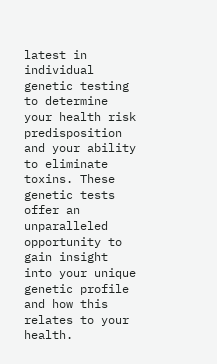latest in individual genetic testing to determine your health risk predisposition and your ability to eliminate toxins. These genetic tests offer an unparalleled opportunity to gain insight into your unique genetic profile and how this relates to your health.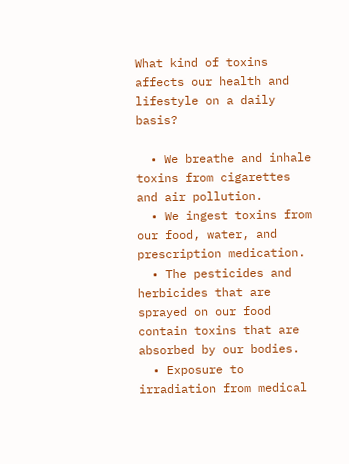What kind of toxins affects our health and lifestyle on a daily basis?

  • We breathe and inhale toxins from cigarettes and air pollution.
  • We ingest toxins from our food, water, and prescription medication.
  • The pesticides and herbicides that are sprayed on our food contain toxins that are absorbed by our bodies.
  • Exposure to irradiation from medical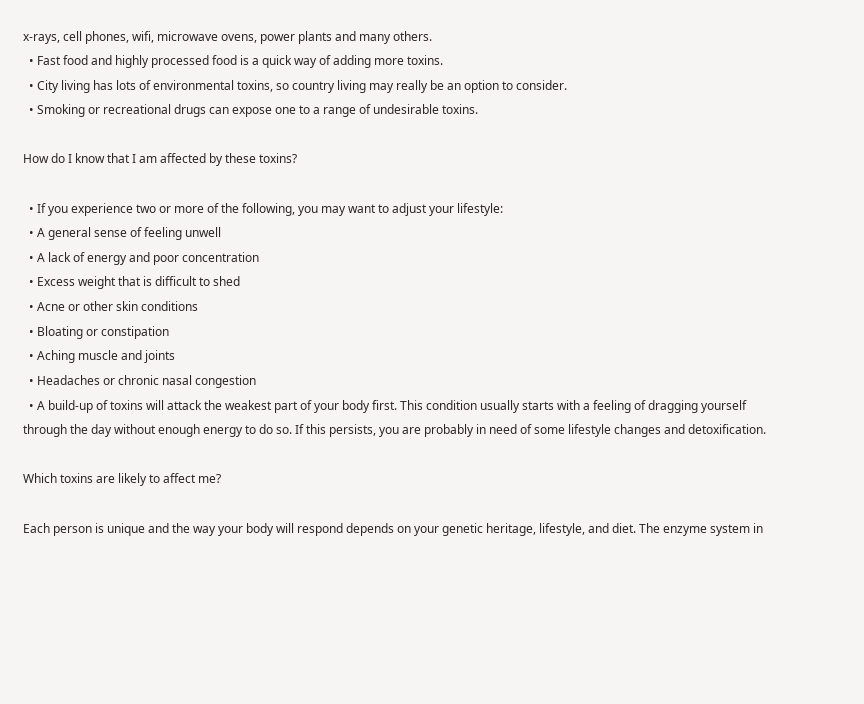x-rays, cell phones, wifi, microwave ovens, power plants and many others.
  • Fast food and highly processed food is a quick way of adding more toxins.
  • City living has lots of environmental toxins, so country living may really be an option to consider.
  • Smoking or recreational drugs can expose one to a range of undesirable toxins.

How do I know that I am affected by these toxins?

  • If you experience two or more of the following, you may want to adjust your lifestyle:
  • A general sense of feeling unwell
  • A lack of energy and poor concentration
  • Excess weight that is difficult to shed
  • Acne or other skin conditions
  • Bloating or constipation
  • Aching muscle and joints
  • Headaches or chronic nasal congestion
  • A build-up of toxins will attack the weakest part of your body first. This condition usually starts with a feeling of dragging yourself through the day without enough energy to do so. If this persists, you are probably in need of some lifestyle changes and detoxification.

Which toxins are likely to affect me?

Each person is unique and the way your body will respond depends on your genetic heritage, lifestyle, and diet. The enzyme system in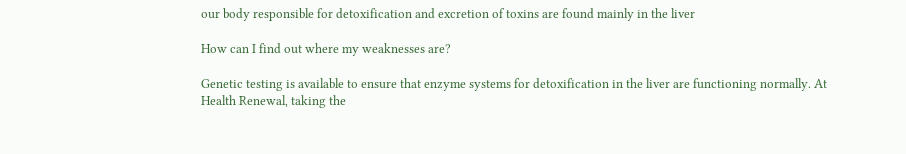our body responsible for detoxification and excretion of toxins are found mainly in the liver

How can I find out where my weaknesses are?

Genetic testing is available to ensure that enzyme systems for detoxification in the liver are functioning normally. At Health Renewal, taking the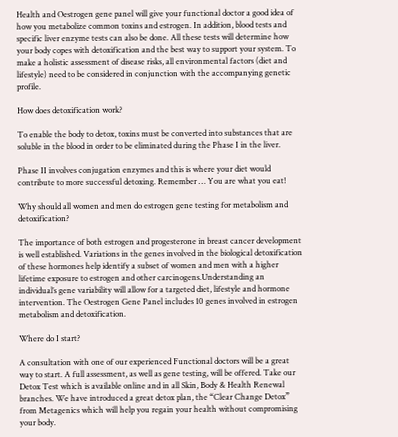Health and Oestrogen gene panel will give your functional doctor a good idea of how you metabolize common toxins and estrogen. In addition, blood tests and specific liver enzyme tests can also be done. All these tests will determine how your body copes with detoxification and the best way to support your system. To make a holistic assessment of disease risks, all environmental factors (diet and lifestyle) need to be considered in conjunction with the accompanying genetic profile.

How does detoxification work?

To enable the body to detox, toxins must be converted into substances that are soluble in the blood in order to be eliminated during the Phase I in the liver.

Phase II involves conjugation enzymes and this is where your diet would contribute to more successful detoxing. Remember … You are what you eat!

Why should all women and men do estrogen gene testing for metabolism and detoxification?

The importance of both estrogen and progesterone in breast cancer development is well established. Variations in the genes involved in the biological detoxification of these hormones help identify a subset of women and men with a higher lifetime exposure to estrogen and other carcinogens.Understanding an individual’s gene variability will allow for a targeted diet, lifestyle and hormone intervention. The Oestrogen Gene Panel includes 10 genes involved in estrogen metabolism and detoxification.

Where do I start?

A consultation with one of our experienced Functional doctors will be a great way to start. A full assessment, as well as gene testing, will be offered. Take our Detox Test which is available online and in all Skin, Body & Health Renewal branches. We have introduced a great detox plan, the “Clear Change Detox” from Metagenics which will help you regain your health without compromising your body.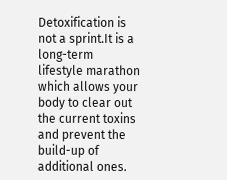Detoxification is not a sprint.It is a long-term lifestyle marathon which allows your body to clear out the current toxins and prevent the build-up of additional ones.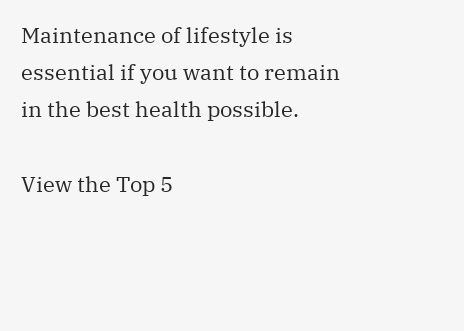Maintenance of lifestyle is essential if you want to remain in the best health possible.

View the Top 5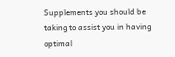Supplements you should be taking to assist you in having optimal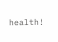health!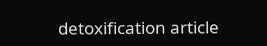detoxification article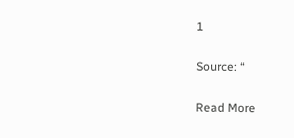1

Source: “

Read More